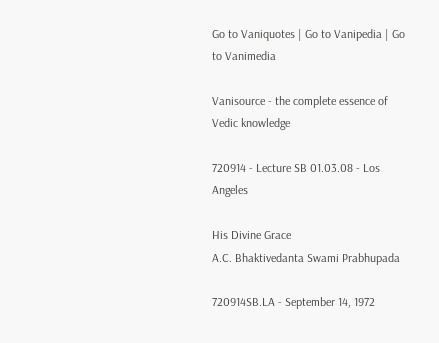Go to Vaniquotes | Go to Vanipedia | Go to Vanimedia

Vanisource - the complete essence of Vedic knowledge

720914 - Lecture SB 01.03.08 - Los Angeles

His Divine Grace
A.C. Bhaktivedanta Swami Prabhupada

720914SB.LA - September 14, 1972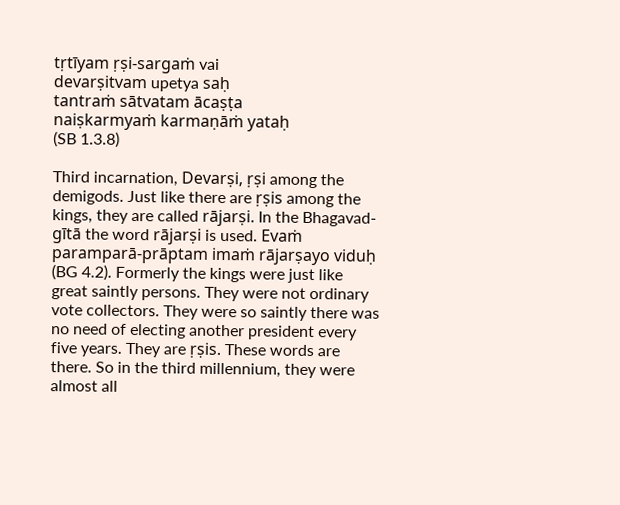tṛtīyam ṛṣi-sargaṁ vai
devarṣitvam upetya saḥ
tantraṁ sātvatam ācaṣṭa
naiṣkarmyaṁ karmaṇāṁ yataḥ
(SB 1.3.8)

Third incarnation, Devarṣi, ṛṣi among the demigods. Just like there are ṛṣis among the kings, they are called rājarṣi. In the Bhagavad-gītā the word rājarṣi is used. Evaṁ paramparā-prāptam imaṁ rājarṣayo viduḥ (BG 4.2). Formerly the kings were just like great saintly persons. They were not ordinary vote collectors. They were so saintly there was no need of electing another president every five years. They are ṛṣis. These words are there. So in the third millennium, they were almost all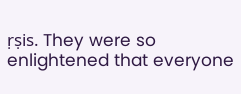ṛṣis. They were so enlightened that everyone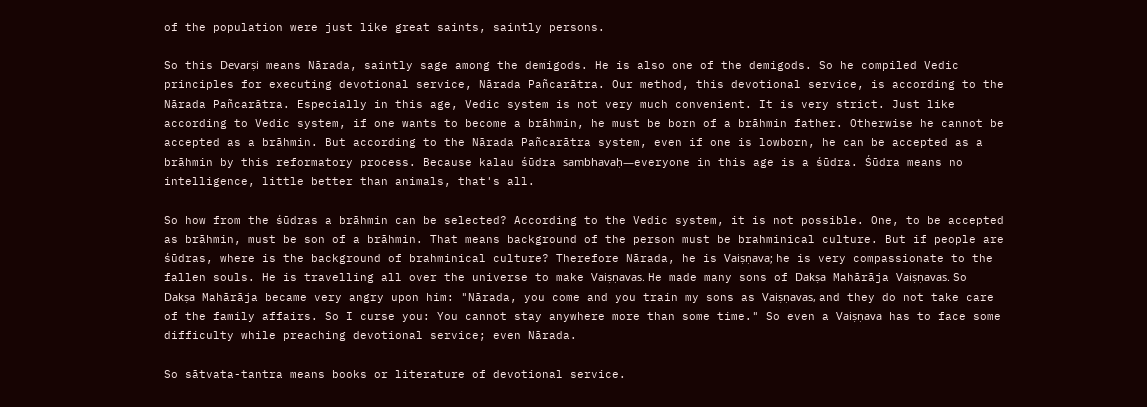of the population were just like great saints, saintly persons.

So this Devarṣi means Nārada, saintly sage among the demigods. He is also one of the demigods. So he compiled Vedic principles for executing devotional service, Nārada Pañcarātra. Our method, this devotional service, is according to the Nārada Pañcarātra. Especially in this age, Vedic system is not very much convenient. It is very strict. Just like according to Vedic system, if one wants to become a brāhmin, he must be born of a brāhmin father. Otherwise he cannot be accepted as a brāhmin. But according to the Nārada Pañcarātra system, even if one is lowborn, he can be accepted as a brāhmin by this reformatory process. Because kalau śūdra sambhavaḥ—everyone in this age is a śūdra. Śūdra means no intelligence, little better than animals, that's all.

So how from the śūdras a brāhmin can be selected? According to the Vedic system, it is not possible. One, to be accepted as brāhmin, must be son of a brāhmin. That means background of the person must be brahminical culture. But if people are śūdras, where is the background of brahminical culture? Therefore Nārada, he is Vaiṣṇava; he is very compassionate to the fallen souls. He is travelling all over the universe to make Vaiṣṇavas. He made many sons of Dakṣa Mahārāja Vaiṣṇavas. So Dakṣa Mahārāja became very angry upon him: "Nārada, you come and you train my sons as Vaiṣṇavas, and they do not take care of the family affairs. So I curse you: You cannot stay anywhere more than some time." So even a Vaiṣṇava has to face some difficulty while preaching devotional service; even Nārada.

So sātvata-tantra means books or literature of devotional service.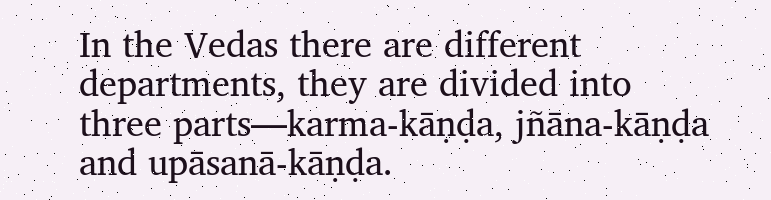In the Vedas there are different departments, they are divided into three parts—karma-kāṇḍa, jñāna-kāṇḍa and upāsanā-kāṇḍa.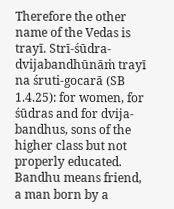Therefore the other name of the Vedas is trayī. Strī-śūdra-dvijabandhūnāṁ trayī na śruti-gocarā (SB 1.4.25): for women, for śūdras and for dvija-bandhus, sons of the higher class but not properly educated. Bandhu means friend, a man born by a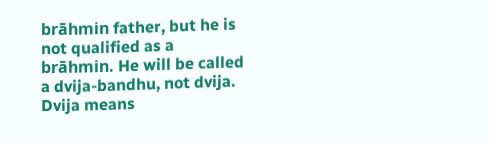brāhmin father, but he is not qualified as a brāhmin. He will be called a dvija-bandhu, not dvija. Dvija means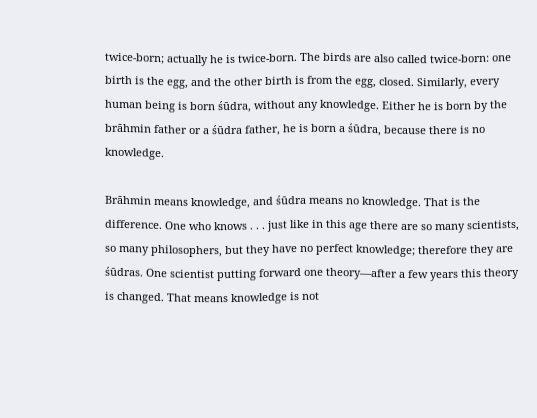twice-born; actually he is twice-born. The birds are also called twice-born: one birth is the egg, and the other birth is from the egg, closed. Similarly, every human being is born śūdra, without any knowledge. Either he is born by the brāhmin father or a śūdra father, he is born a śūdra, because there is no knowledge.

Brāhmin means knowledge, and śūdra means no knowledge. That is the difference. One who knows . . . just like in this age there are so many scientists, so many philosophers, but they have no perfect knowledge; therefore they are śūdras. One scientist putting forward one theory—after a few years this theory is changed. That means knowledge is not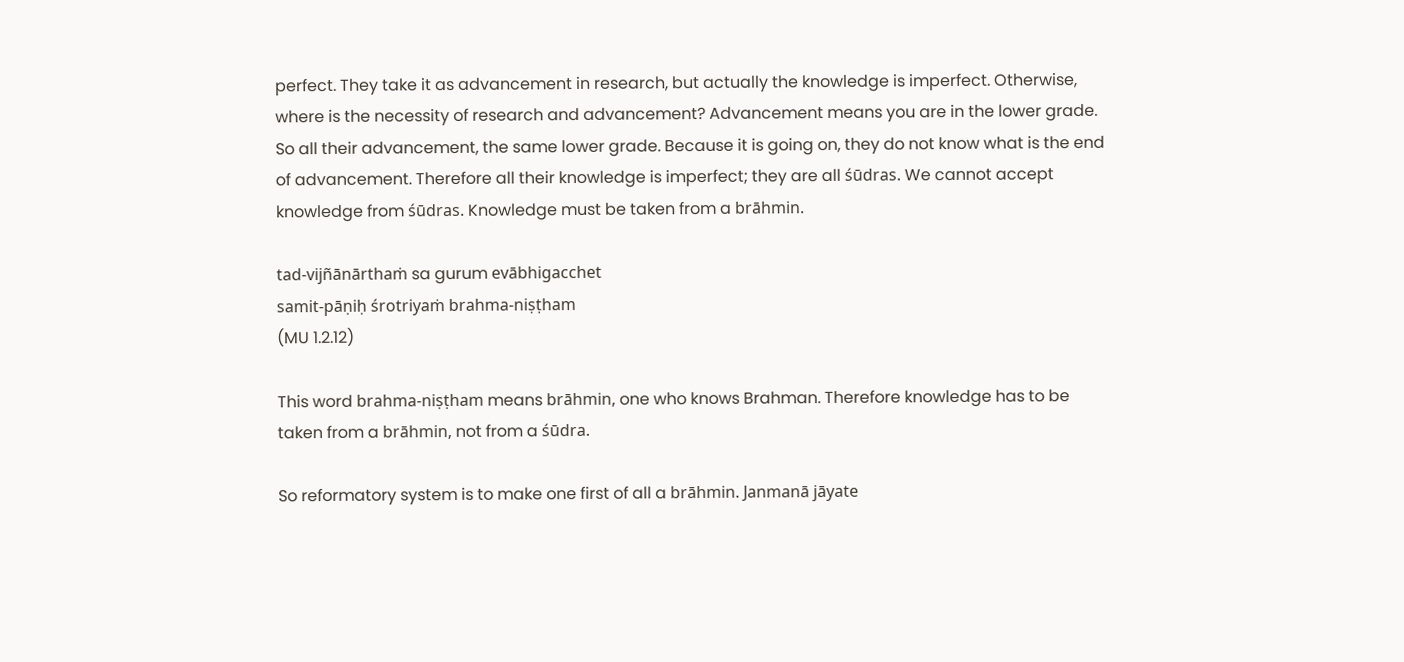perfect. They take it as advancement in research, but actually the knowledge is imperfect. Otherwise, where is the necessity of research and advancement? Advancement means you are in the lower grade. So all their advancement, the same lower grade. Because it is going on, they do not know what is the end of advancement. Therefore all their knowledge is imperfect; they are all śūdras. We cannot accept knowledge from śūdras. Knowledge must be taken from a brāhmin.

tad-vijñānārthaṁ sa gurum evābhigacchet
samit-pāṇiḥ śrotriyaṁ brahma-niṣṭham
(MU 1.2.12)

This word brahma-niṣṭham means brāhmin, one who knows Brahman. Therefore knowledge has to be taken from a brāhmin, not from a śūdra.

So reformatory system is to make one first of all a brāhmin. Janmanā jāyate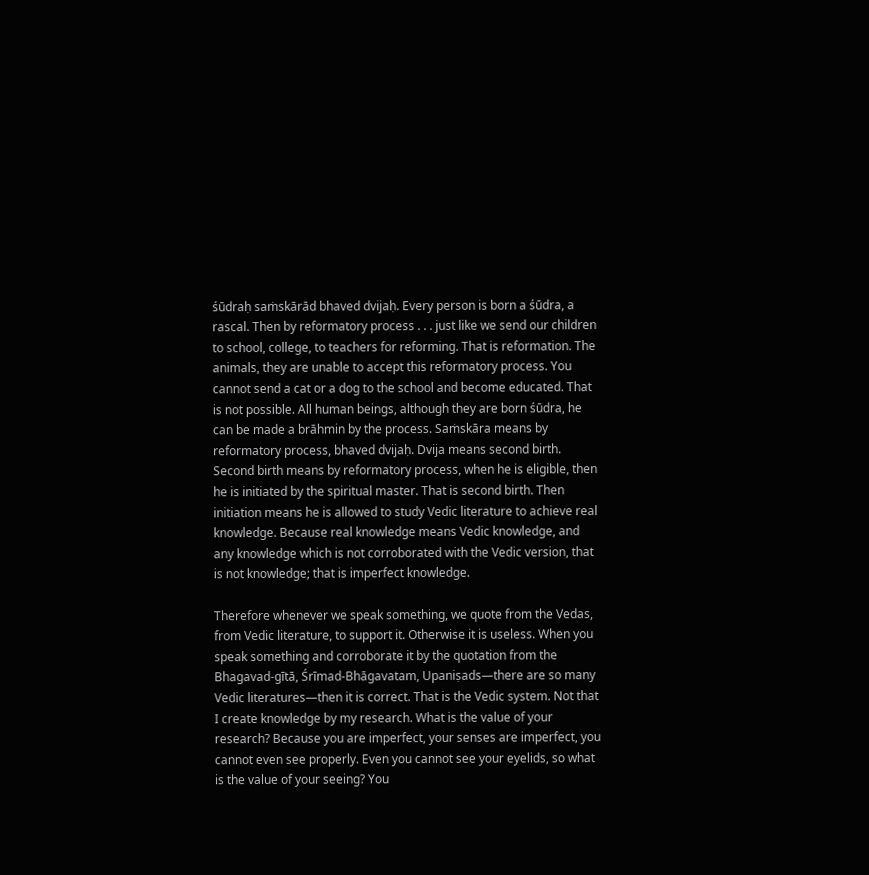śūdraḥ saṁskārād bhaved dvijaḥ. Every person is born a śūdra, a rascal. Then by reformatory process . . . just like we send our children to school, college, to teachers for reforming. That is reformation. The animals, they are unable to accept this reformatory process. You cannot send a cat or a dog to the school and become educated. That is not possible. All human beings, although they are born śūdra, he can be made a brāhmin by the process. Saṁskāra means by reformatory process, bhaved dvijaḥ. Dvija means second birth. Second birth means by reformatory process, when he is eligible, then he is initiated by the spiritual master. That is second birth. Then initiation means he is allowed to study Vedic literature to achieve real knowledge. Because real knowledge means Vedic knowledge, and any knowledge which is not corroborated with the Vedic version, that is not knowledge; that is imperfect knowledge.

Therefore whenever we speak something, we quote from the Vedas, from Vedic literature, to support it. Otherwise it is useless. When you speak something and corroborate it by the quotation from the Bhagavad-gītā, Śrīmad-Bhāgavatam, Upaniṣads—there are so many Vedic literatures—then it is correct. That is the Vedic system. Not that I create knowledge by my research. What is the value of your research? Because you are imperfect, your senses are imperfect, you cannot even see properly. Even you cannot see your eyelids, so what is the value of your seeing? You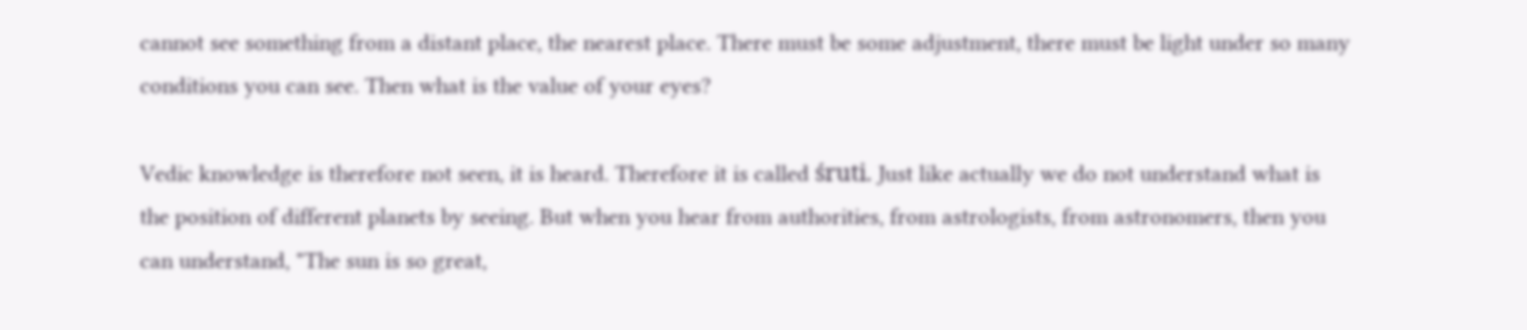cannot see something from a distant place, the nearest place. There must be some adjustment, there must be light under so many conditions you can see. Then what is the value of your eyes?

Vedic knowledge is therefore not seen, it is heard. Therefore it is called śruti. Just like actually we do not understand what is the position of different planets by seeing. But when you hear from authorities, from astrologists, from astronomers, then you can understand, "The sun is so great,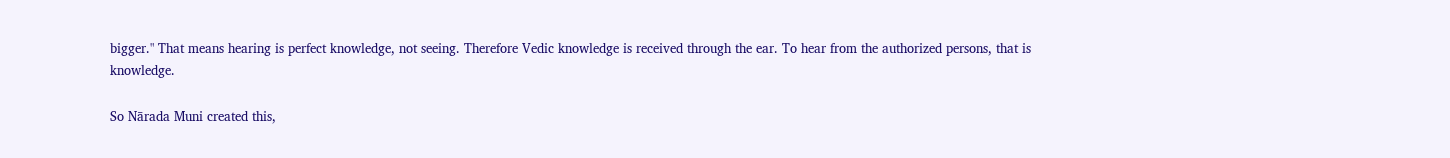bigger." That means hearing is perfect knowledge, not seeing. Therefore Vedic knowledge is received through the ear. To hear from the authorized persons, that is knowledge.

So Nārada Muni created this,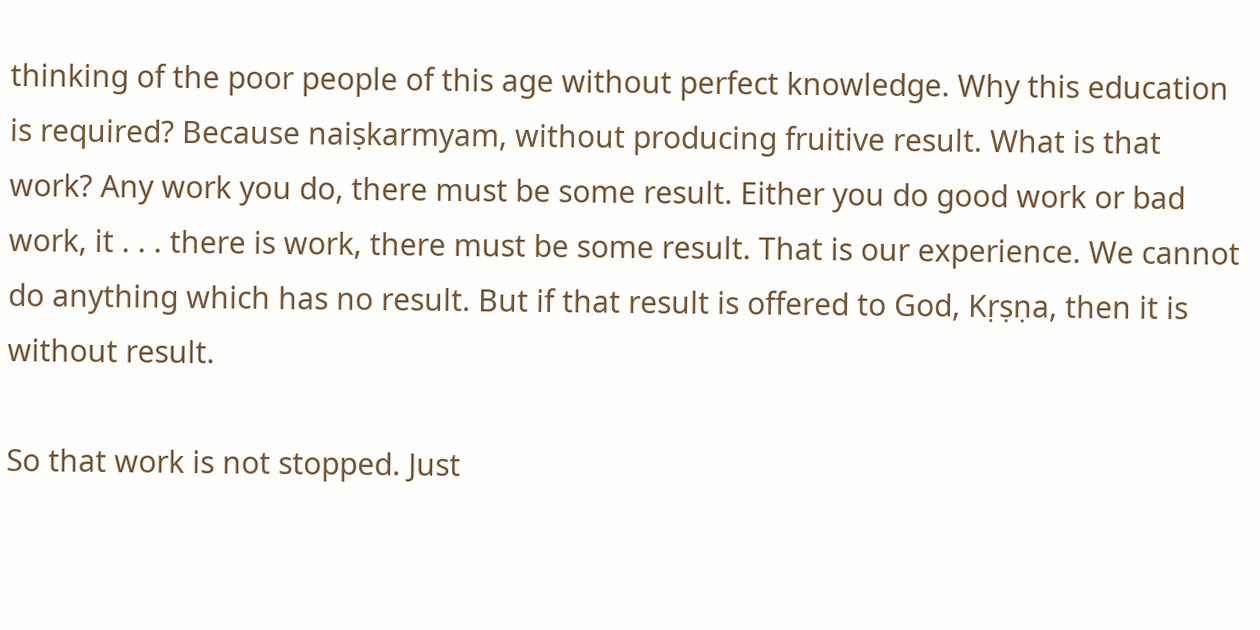thinking of the poor people of this age without perfect knowledge. Why this education is required? Because naiṣkarmyam, without producing fruitive result. What is that work? Any work you do, there must be some result. Either you do good work or bad work, it . . . there is work, there must be some result. That is our experience. We cannot do anything which has no result. But if that result is offered to God, Kṛṣṇa, then it is without result.

So that work is not stopped. Just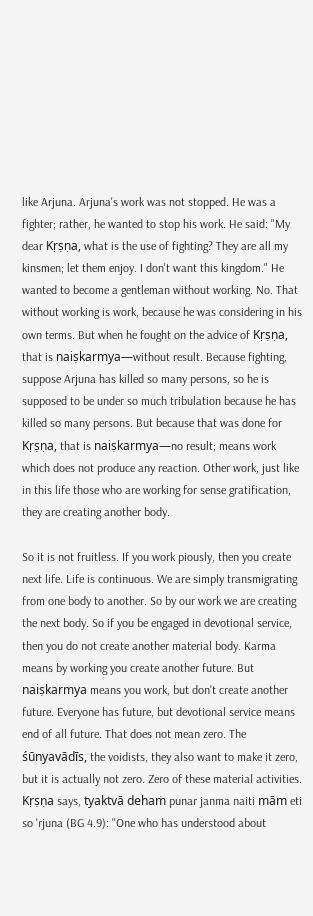like Arjuna. Arjuna's work was not stopped. He was a fighter; rather, he wanted to stop his work. He said: "My dear Kṛṣṇa, what is the use of fighting? They are all my kinsmen; let them enjoy. I don't want this kingdom." He wanted to become a gentleman without working. No. That without working is work, because he was considering in his own terms. But when he fought on the advice of Kṛṣṇa, that is naiṣkarmya—without result. Because fighting, suppose Arjuna has killed so many persons, so he is supposed to be under so much tribulation because he has killed so many persons. But because that was done for Kṛṣṇa, that is naiṣkarmya—no result; means work which does not produce any reaction. Other work, just like in this life those who are working for sense gratification, they are creating another body.

So it is not fruitless. If you work piously, then you create next life. Life is continuous. We are simply transmigrating from one body to another. So by our work we are creating the next body. So if you be engaged in devotional service, then you do not create another material body. Karma means by working you create another future. But naiṣkarmya means you work, but don't create another future. Everyone has future, but devotional service means end of all future. That does not mean zero. The śūnyavādīs, the voidists, they also want to make it zero, but it is actually not zero. Zero of these material activities. Kṛṣṇa says, tyaktvā dehaṁ punar janma naiti mām eti so 'rjuna (BG 4.9): "One who has understood about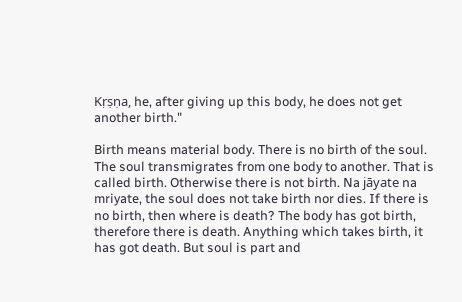Kṛṣṇa, he, after giving up this body, he does not get another birth."

Birth means material body. There is no birth of the soul. The soul transmigrates from one body to another. That is called birth. Otherwise there is not birth. Na jāyate na mriyate, the soul does not take birth nor dies. If there is no birth, then where is death? The body has got birth, therefore there is death. Anything which takes birth, it has got death. But soul is part and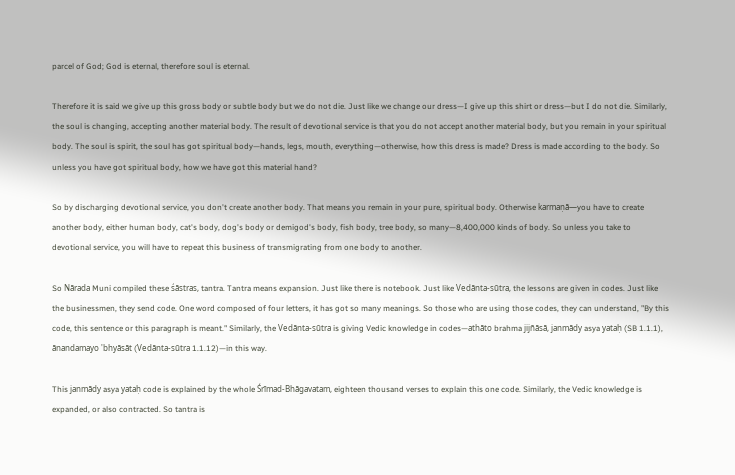parcel of God; God is eternal, therefore soul is eternal.

Therefore it is said we give up this gross body or subtle body but we do not die. Just like we change our dress—I give up this shirt or dress—but I do not die. Similarly, the soul is changing, accepting another material body. The result of devotional service is that you do not accept another material body, but you remain in your spiritual body. The soul is spirit, the soul has got spiritual body—hands, legs, mouth, everything—otherwise, how this dress is made? Dress is made according to the body. So unless you have got spiritual body, how we have got this material hand?

So by discharging devotional service, you don't create another body. That means you remain in your pure, spiritual body. Otherwise karmaṇā—you have to create another body, either human body, cat's body, dog's body or demigod's body, fish body, tree body, so many—8,400,000 kinds of body. So unless you take to devotional service, you will have to repeat this business of transmigrating from one body to another.

So Nārada Muni compiled these śāstras, tantra. Tantra means expansion. Just like there is notebook. Just like Vedānta-sūtra, the lessons are given in codes. Just like the businessmen, they send code. One word composed of four letters, it has got so many meanings. So those who are using those codes, they can understand, "By this code, this sentence or this paragraph is meant." Similarly, the Vedānta-sūtra is giving Vedic knowledge in codes—athāto brahma jijñāsā, janmādy asya yataḥ (SB 1.1.1), ānandamayo 'bhyāsāt (Vedānta-sūtra 1.1.12)—in this way.

This janmādy asya yataḥ code is explained by the whole Śrīmad-Bhāgavatam, eighteen thousand verses to explain this one code. Similarly, the Vedic knowledge is expanded, or also contracted. So tantra is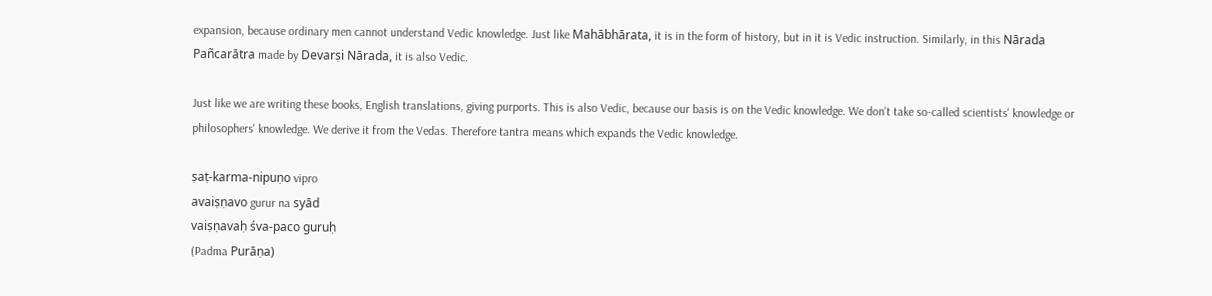expansion, because ordinary men cannot understand Vedic knowledge. Just like Mahābhārata, it is in the form of history, but in it is Vedic instruction. Similarly, in this Nārada Pañcarātra made by Devarṣi Nārada, it is also Vedic.

Just like we are writing these books, English translations, giving purports. This is also Vedic, because our basis is on the Vedic knowledge. We don't take so-called scientists' knowledge or philosophers' knowledge. We derive it from the Vedas. Therefore tantra means which expands the Vedic knowledge.

ṣaṭ-karma-nipuṇo vipro
avaiṣṇavo gurur na syād
vaiṣṇavaḥ śva-paco guruḥ
(Padma Purāṇa)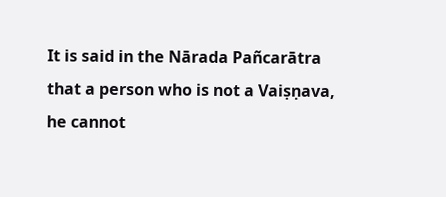It is said in the Nārada Pañcarātra that a person who is not a Vaiṣṇava, he cannot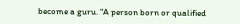become a guru. "A person born or qualified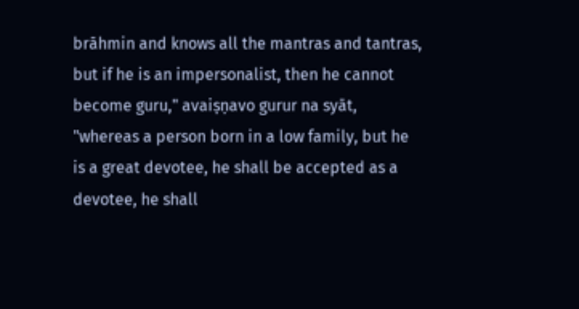brāhmin and knows all the mantras and tantras, but if he is an impersonalist, then he cannot become guru," avaiṣṇavo gurur na syāt, "whereas a person born in a low family, but he is a great devotee, he shall be accepted as a devotee, he shall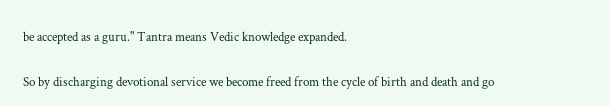be accepted as a guru." Tantra means Vedic knowledge expanded.

So by discharging devotional service we become freed from the cycle of birth and death and go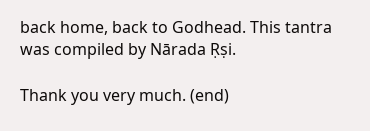back home, back to Godhead. This tantra was compiled by Nārada Ṛṣi.

Thank you very much. (end)